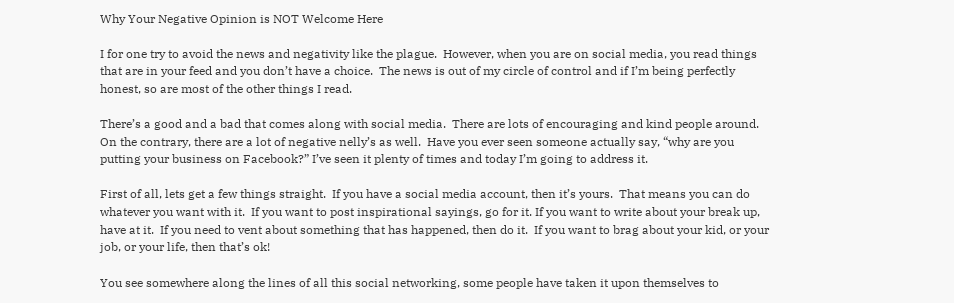Why Your Negative Opinion is NOT Welcome Here

I for one try to avoid the news and negativity like the plague.  However, when you are on social media, you read things that are in your feed and you don’t have a choice.  The news is out of my circle of control and if I’m being perfectly honest, so are most of the other things I read.

There’s a good and a bad that comes along with social media.  There are lots of encouraging and kind people around.  On the contrary, there are a lot of negative nelly’s as well.  Have you ever seen someone actually say, “why are you putting your business on Facebook?” I’ve seen it plenty of times and today I’m going to address it.

First of all, lets get a few things straight.  If you have a social media account, then it’s yours.  That means you can do whatever you want with it.  If you want to post inspirational sayings, go for it. If you want to write about your break up, have at it.  If you need to vent about something that has happened, then do it.  If you want to brag about your kid, or your job, or your life, then that’s ok!

You see somewhere along the lines of all this social networking, some people have taken it upon themselves to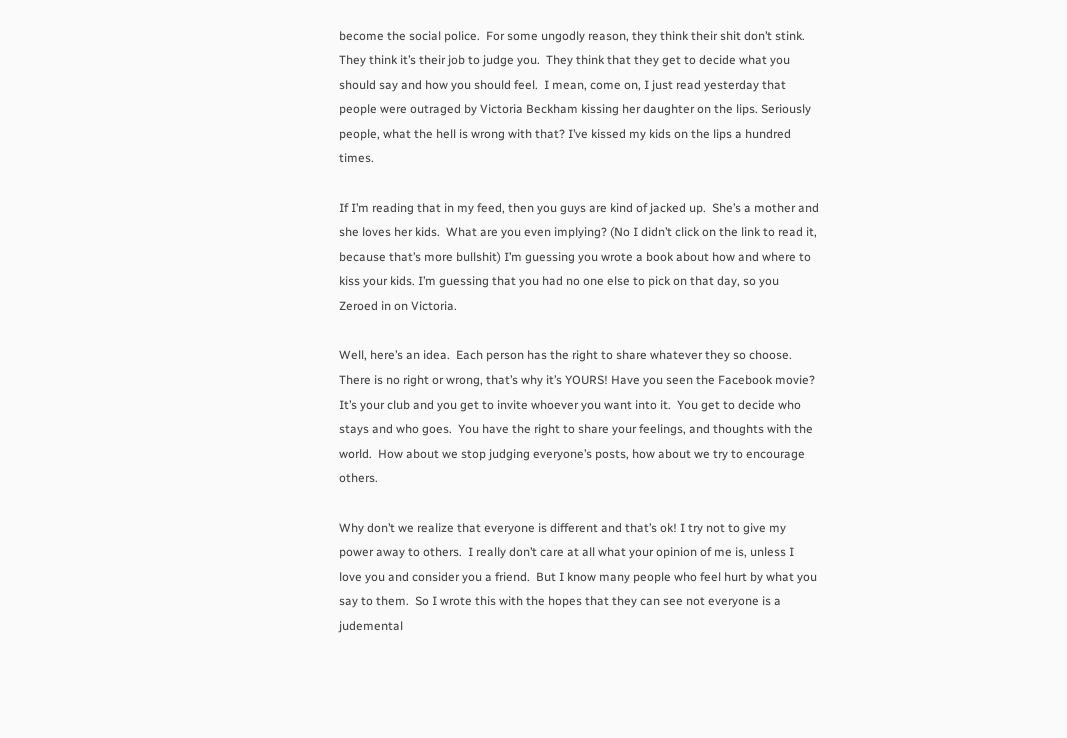become the social police.  For some ungodly reason, they think their shit don’t stink.  They think it’s their job to judge you.  They think that they get to decide what you should say and how you should feel.  I mean, come on, I just read yesterday that people were outraged by Victoria Beckham kissing her daughter on the lips. Seriously people, what the hell is wrong with that? I’ve kissed my kids on the lips a hundred times.

If I’m reading that in my feed, then you guys are kind of jacked up.  She’s a mother and she loves her kids.  What are you even implying? (No I didn’t click on the link to read it, because that’s more bullshit) I’m guessing you wrote a book about how and where to kiss your kids. I’m guessing that you had no one else to pick on that day, so you Zeroed in on Victoria.

Well, here’s an idea.  Each person has the right to share whatever they so choose.  There is no right or wrong, that’s why it’s YOURS! Have you seen the Facebook movie? It’s your club and you get to invite whoever you want into it.  You get to decide who stays and who goes.  You have the right to share your feelings, and thoughts with the world.  How about we stop judging everyone’s posts, how about we try to encourage others.

Why don’t we realize that everyone is different and that’s ok! I try not to give my power away to others.  I really don’t care at all what your opinion of me is, unless I love you and consider you a friend.  But I know many people who feel hurt by what you say to them.  So I wrote this with the hopes that they can see not everyone is a judemental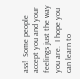ass!  Some people accept you and your feelings just the way you are.  I hope you can learn to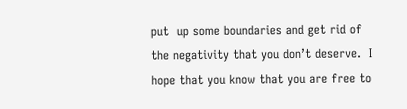put  up some boundaries and get rid of the negativity that you don’t deserve.  I hope that you know that you are free to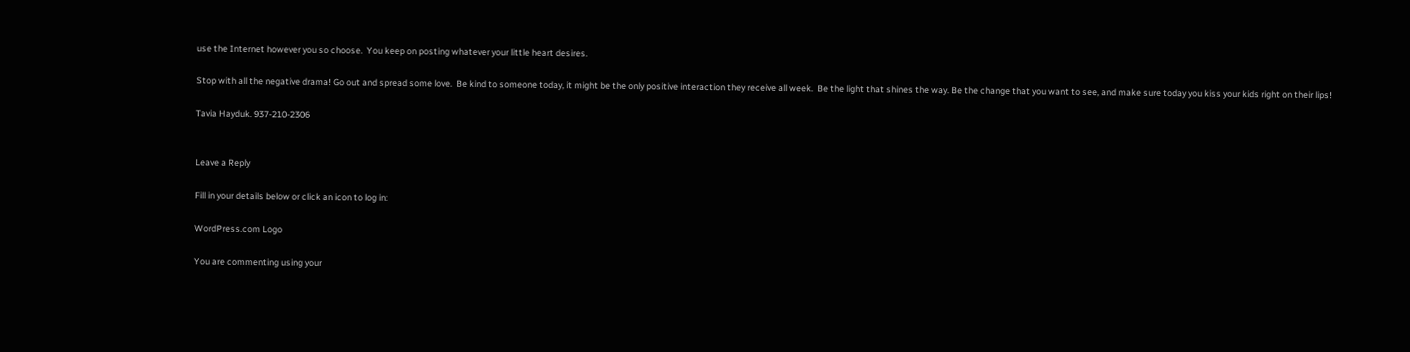use the Internet however you so choose.  You keep on posting whatever your little heart desires.

Stop with all the negative drama! Go out and spread some love.  Be kind to someone today, it might be the only positive interaction they receive all week.  Be the light that shines the way. Be the change that you want to see, and make sure today you kiss your kids right on their lips!

Tavia Hayduk. 937-210-2306


Leave a Reply

Fill in your details below or click an icon to log in:

WordPress.com Logo

You are commenting using your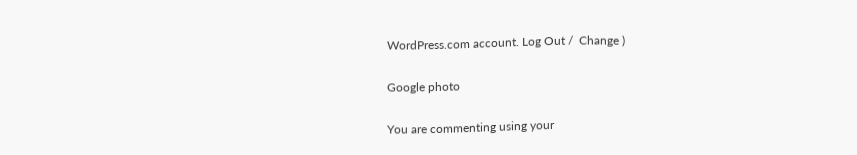WordPress.com account. Log Out /  Change )

Google photo

You are commenting using your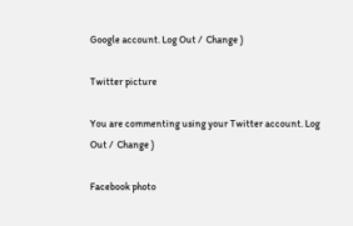Google account. Log Out /  Change )

Twitter picture

You are commenting using your Twitter account. Log Out /  Change )

Facebook photo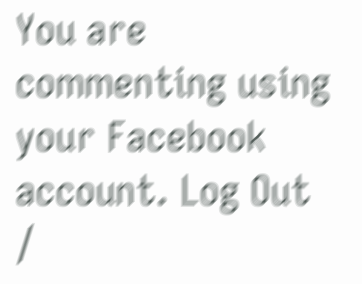You are commenting using your Facebook account. Log Out /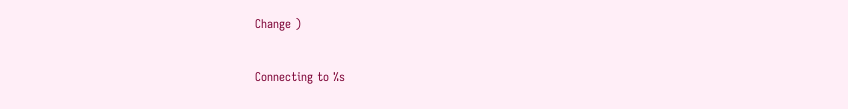Change )

Connecting to %s